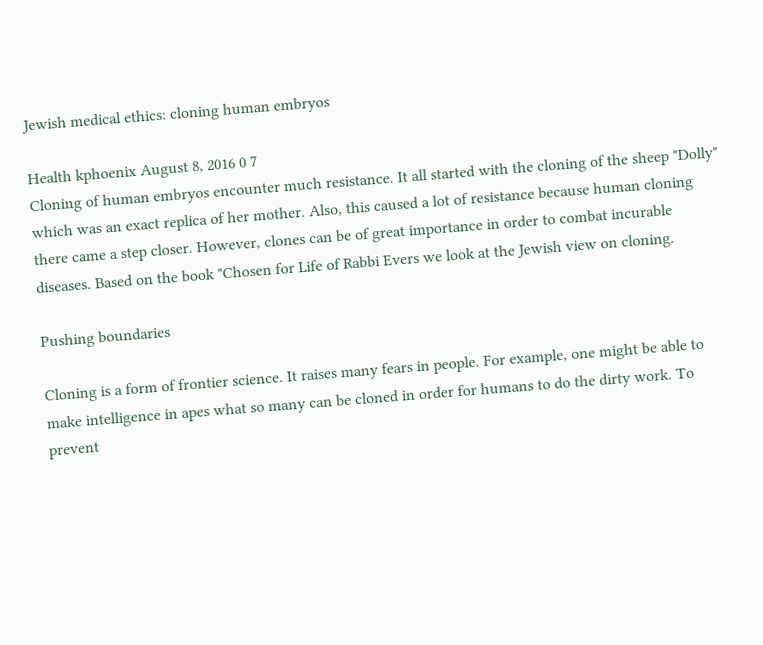Jewish medical ethics: cloning human embryos

Health kphoenix August 8, 2016 0 7
Cloning of human embryos encounter much resistance. It all started with the cloning of the sheep "Dolly" which was an exact replica of her mother. Also, this caused a lot of resistance because human cloning there came a step closer. However, clones can be of great importance in order to combat incurable diseases. Based on the book "Chosen for Life of Rabbi Evers we look at the Jewish view on cloning.

Pushing boundaries

Cloning is a form of frontier science. It raises many fears in people. For example, one might be able to make intelligence in apes what so many can be cloned in order for humans to do the dirty work. To prevent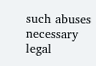such abuses necessary legal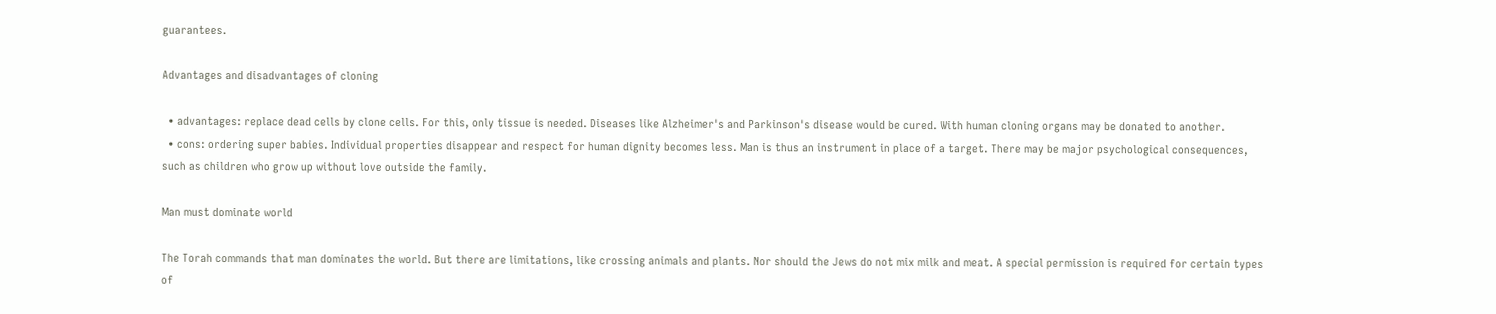guarantees.

Advantages and disadvantages of cloning

  • advantages: replace dead cells by clone cells. For this, only tissue is needed. Diseases like Alzheimer's and Parkinson's disease would be cured. With human cloning organs may be donated to another.
  • cons: ordering super babies. Individual properties disappear and respect for human dignity becomes less. Man is thus an instrument in place of a target. There may be major psychological consequences, such as children who grow up without love outside the family.

Man must dominate world

The Torah commands that man dominates the world. But there are limitations, like crossing animals and plants. Nor should the Jews do not mix milk and meat. A special permission is required for certain types of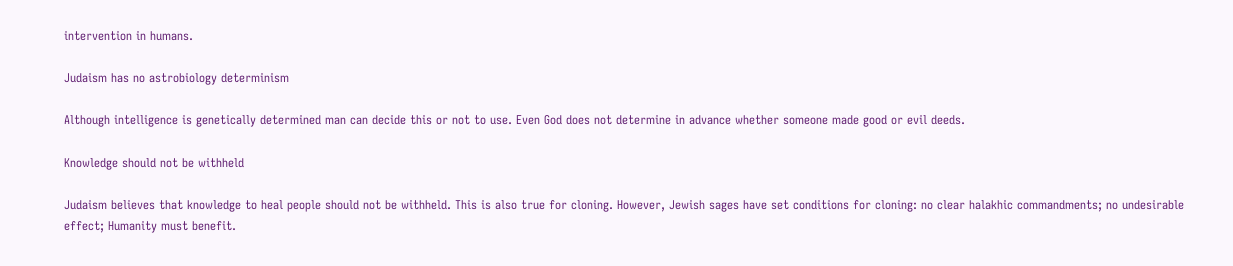intervention in humans.

Judaism has no astrobiology determinism

Although intelligence is genetically determined man can decide this or not to use. Even God does not determine in advance whether someone made good or evil deeds.

Knowledge should not be withheld

Judaism believes that knowledge to heal people should not be withheld. This is also true for cloning. However, Jewish sages have set conditions for cloning: no clear halakhic commandments; no undesirable effect; Humanity must benefit.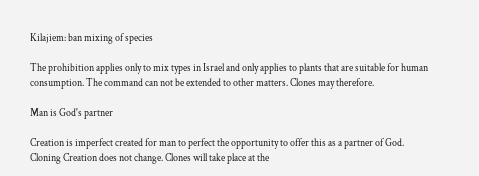Kilajiem: ban mixing of species

The prohibition applies only to mix types in Israel and only applies to plants that are suitable for human consumption. The command can not be extended to other matters. Clones may therefore.

Man is God's partner

Creation is imperfect created for man to perfect the opportunity to offer this as a partner of God. Cloning Creation does not change. Clones will take place at the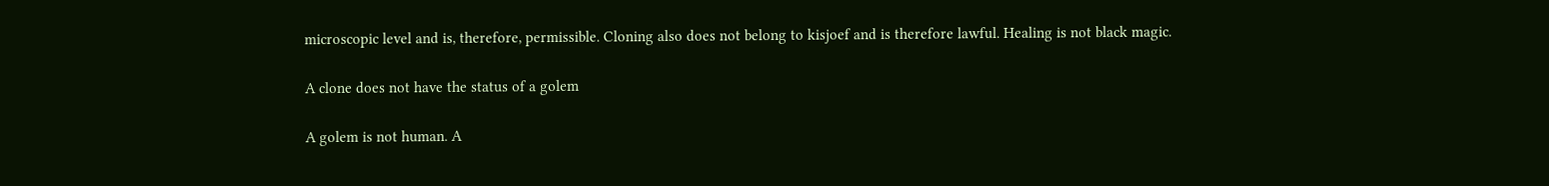microscopic level and is, therefore, permissible. Cloning also does not belong to kisjoef and is therefore lawful. Healing is not black magic.

A clone does not have the status of a golem

A golem is not human. A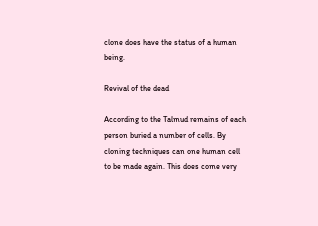clone does have the status of a human being.

Revival of the dead

According to the Talmud remains of each person buried a number of cells. By cloning techniques can one human cell to be made again. This does come very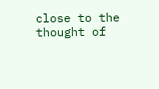close to the thought of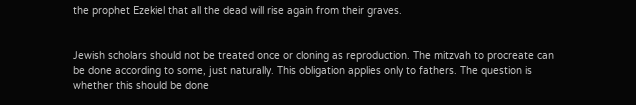the prophet Ezekiel that all the dead will rise again from their graves.


Jewish scholars should not be treated once or cloning as reproduction. The mitzvah to procreate can be done according to some, just naturally. This obligation applies only to fathers. The question is whether this should be done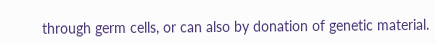through germ cells, or can also by donation of genetic material.